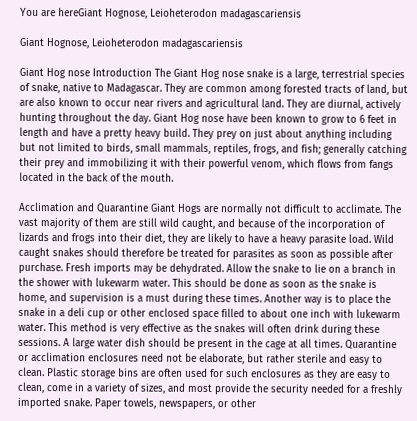You are hereGiant Hognose, Leioheterodon madagascariensis

Giant Hognose, Leioheterodon madagascariensis

Giant Hog nose Introduction The Giant Hog nose snake is a large, terrestrial species of snake, native to Madagascar. They are common among forested tracts of land, but are also known to occur near rivers and agricultural land. They are diurnal, actively hunting throughout the day. Giant Hog nose have been known to grow to 6 feet in length and have a pretty heavy build. They prey on just about anything including but not limited to birds, small mammals, reptiles, frogs, and fish; generally catching their prey and immobilizing it with their powerful venom, which flows from fangs located in the back of the mouth.

Acclimation and Quarantine Giant Hogs are normally not difficult to acclimate. The vast majority of them are still wild caught, and because of the incorporation of lizards and frogs into their diet, they are likely to have a heavy parasite load. Wild caught snakes should therefore be treated for parasites as soon as possible after purchase. Fresh imports may be dehydrated. Allow the snake to lie on a branch in the shower with lukewarm water. This should be done as soon as the snake is home, and supervision is a must during these times. Another way is to place the snake in a deli cup or other enclosed space filled to about one inch with lukewarm water. This method is very effective as the snakes will often drink during these sessions. A large water dish should be present in the cage at all times. Quarantine or acclimation enclosures need not be elaborate, but rather sterile and easy to clean. Plastic storage bins are often used for such enclosures as they are easy to clean, come in a variety of sizes, and most provide the security needed for a freshly imported snake. Paper towels, newspapers, or other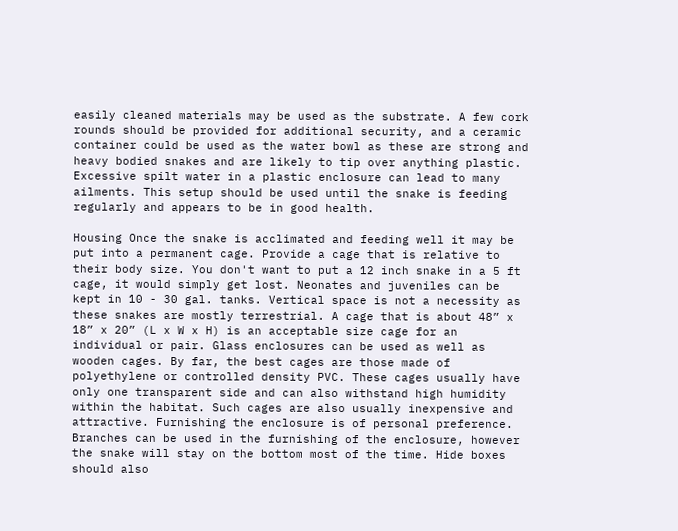easily cleaned materials may be used as the substrate. A few cork rounds should be provided for additional security, and a ceramic container could be used as the water bowl as these are strong and heavy bodied snakes and are likely to tip over anything plastic. Excessive spilt water in a plastic enclosure can lead to many ailments. This setup should be used until the snake is feeding regularly and appears to be in good health.

Housing Once the snake is acclimated and feeding well it may be put into a permanent cage. Provide a cage that is relative to their body size. You don't want to put a 12 inch snake in a 5 ft cage, it would simply get lost. Neonates and juveniles can be kept in 10 - 30 gal. tanks. Vertical space is not a necessity as these snakes are mostly terrestrial. A cage that is about 48” x 18” x 20” (L x W x H) is an acceptable size cage for an individual or pair. Glass enclosures can be used as well as wooden cages. By far, the best cages are those made of polyethylene or controlled density PVC. These cages usually have only one transparent side and can also withstand high humidity within the habitat. Such cages are also usually inexpensive and attractive. Furnishing the enclosure is of personal preference. Branches can be used in the furnishing of the enclosure, however the snake will stay on the bottom most of the time. Hide boxes should also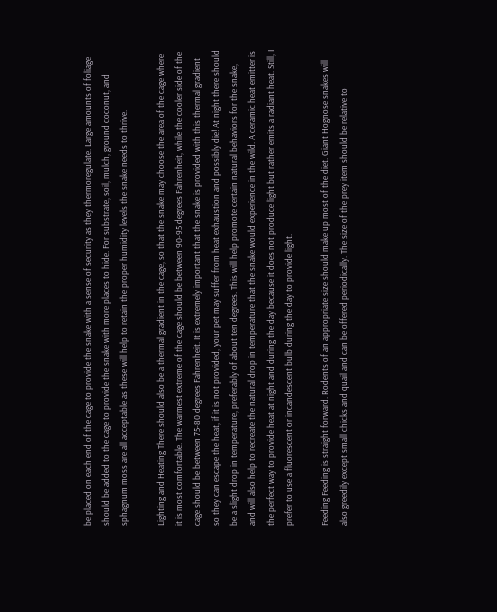be placed on each end of the cage to provide the snake with a sense of security as they thermoregulate. Large amounts of foliage should be added to the cage to provide the snake with more places to hide. For substrate, soil, mulch, ground coconut, and sphagnum moss are all acceptable as these will help to retain the proper humidity levels the snake needs to thrive.

Lighting and Heating There should also be a thermal gradient in the cage, so that the snake may choose the area of the cage where it is most comfortable. The warmest extreme of the cage should be between 90-95 degrees Fahrenheit, while the cooler side of the cage should be between 75-80 degrees Fahrenheit. It is extremely important that the snake is provided with this thermal gradient so they can escape the heat, if it is not provided, your pet may suffer from heat exhaustion and possibly die! At night there should be a slight drop in temperature, preferably of about ten degrees. This will help promote certain natural behaviors for the snake, and will also help to recreate the natural drop in temperature that the snake would experience in the wild. A ceramic heat emitter is the perfect way to provide heat at night and during the day because it does not produce light but rather emits a radiant heat. Still, I prefer to use a fluorescent or incandescent bulb during the day to provide light.

Feeding Feeding is straight forward. Rodents of an appropriate size should make up most of the diet. Giant Hognose snakes will also greedily except small chicks and quail and can be offered periodically. The size of the prey item should be relative to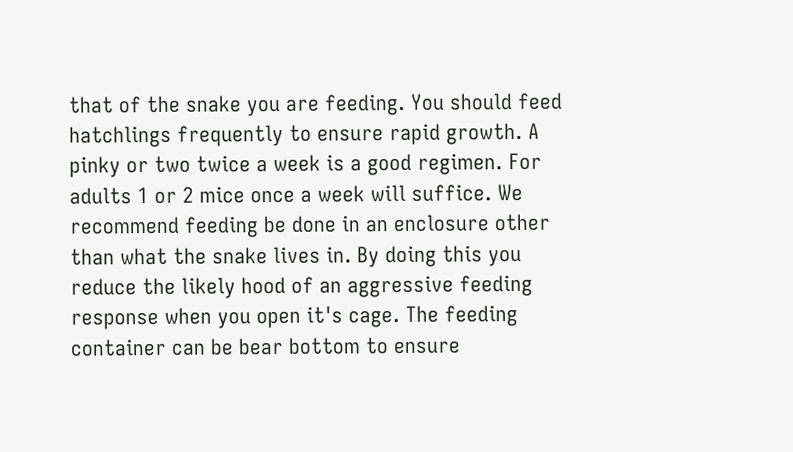that of the snake you are feeding. You should feed hatchlings frequently to ensure rapid growth. A pinky or two twice a week is a good regimen. For adults 1 or 2 mice once a week will suffice. We recommend feeding be done in an enclosure other than what the snake lives in. By doing this you reduce the likely hood of an aggressive feeding response when you open it's cage. The feeding container can be bear bottom to ensure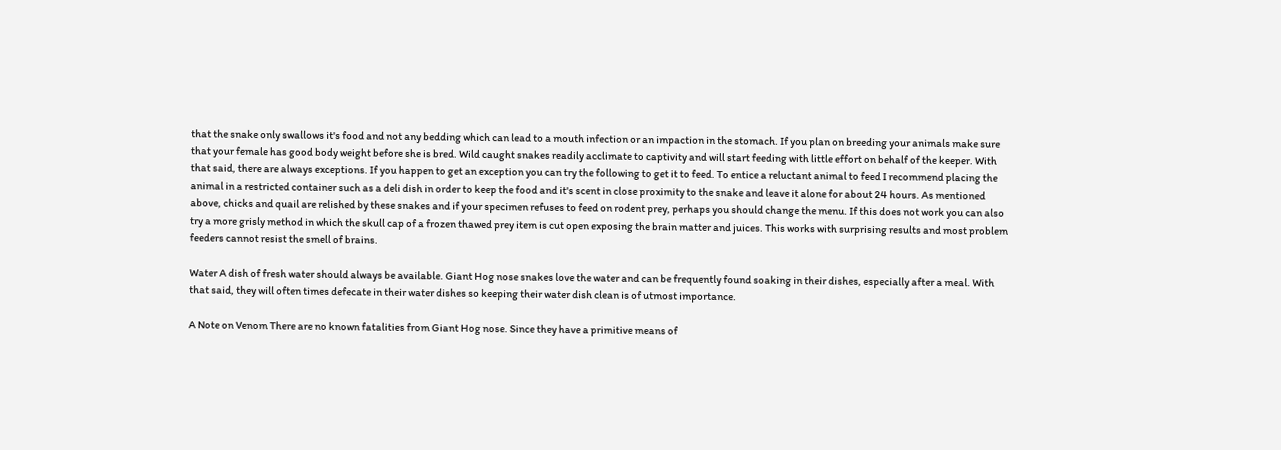that the snake only swallows it's food and not any bedding which can lead to a mouth infection or an impaction in the stomach. If you plan on breeding your animals make sure that your female has good body weight before she is bred. Wild caught snakes readily acclimate to captivity and will start feeding with little effort on behalf of the keeper. With that said, there are always exceptions. If you happen to get an exception you can try the following to get it to feed. To entice a reluctant animal to feed I recommend placing the animal in a restricted container such as a deli dish in order to keep the food and it's scent in close proximity to the snake and leave it alone for about 24 hours. As mentioned above, chicks and quail are relished by these snakes and if your specimen refuses to feed on rodent prey, perhaps you should change the menu. If this does not work you can also try a more grisly method in which the skull cap of a frozen thawed prey item is cut open exposing the brain matter and juices. This works with surprising results and most problem feeders cannot resist the smell of brains.

Water A dish of fresh water should always be available. Giant Hog nose snakes love the water and can be frequently found soaking in their dishes, especially after a meal. With that said, they will often times defecate in their water dishes so keeping their water dish clean is of utmost importance.

A Note on Venom There are no known fatalities from Giant Hog nose. Since they have a primitive means of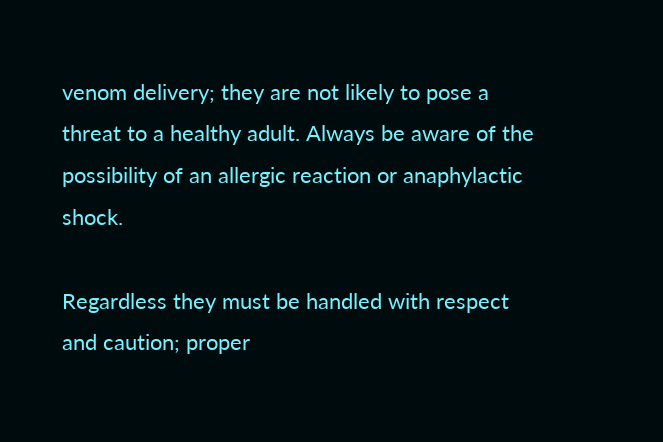venom delivery; they are not likely to pose a threat to a healthy adult. Always be aware of the possibility of an allergic reaction or anaphylactic shock.

Regardless they must be handled with respect and caution; proper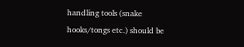handling tools (snake hooks/tongs etc.) should be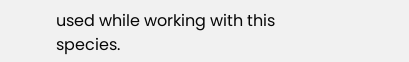used while working with this species.